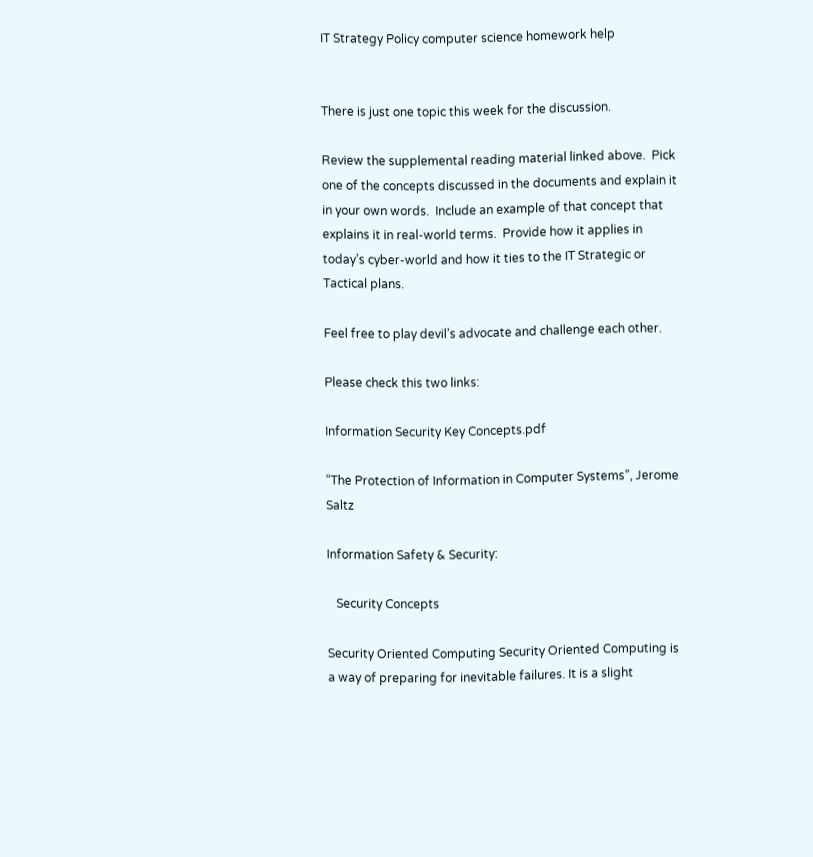IT Strategy Policy computer science homework help


There is just one topic this week for the discussion.

Review the supplemental reading material linked above.  Pick one of the concepts discussed in the documents and explain it in your own words.  Include an example of that concept that explains it in real-world terms.  Provide how it applies in today’s cyber-world and how it ties to the IT Strategic or Tactical plans.

Feel free to play devil’s advocate and challenge each other.

Please check this two links:

Information Security Key Concepts.pdf

“The Protection of Information in Computer Systems”, Jerome Saltz

Information Safety & Security:

   Security Concepts

Security Oriented Computing Security Oriented Computing is a way of preparing for inevitable failures. It is a slight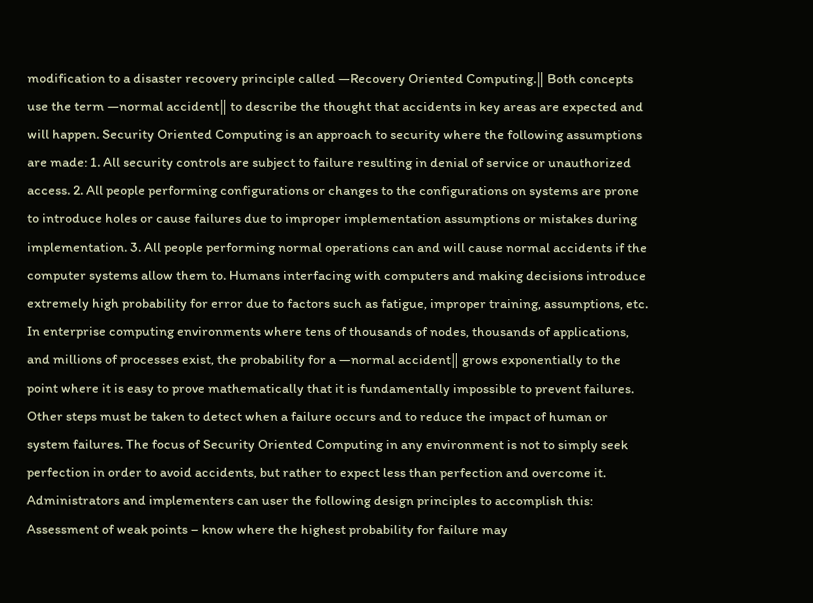modification to a disaster recovery principle called ―Recovery Oriented Computing.‖ Both concepts use the term ―normal accident‖ to describe the thought that accidents in key areas are expected and will happen. Security Oriented Computing is an approach to security where the following assumptions are made: 1. All security controls are subject to failure resulting in denial of service or unauthorized access. 2. All people performing configurations or changes to the configurations on systems are prone to introduce holes or cause failures due to improper implementation assumptions or mistakes during implementation. 3. All people performing normal operations can and will cause normal accidents if the computer systems allow them to. Humans interfacing with computers and making decisions introduce extremely high probability for error due to factors such as fatigue, improper training, assumptions, etc. In enterprise computing environments where tens of thousands of nodes, thousands of applications, and millions of processes exist, the probability for a ―normal accident‖ grows exponentially to the point where it is easy to prove mathematically that it is fundamentally impossible to prevent failures. Other steps must be taken to detect when a failure occurs and to reduce the impact of human or system failures. The focus of Security Oriented Computing in any environment is not to simply seek perfection in order to avoid accidents, but rather to expect less than perfection and overcome it. Administrators and implementers can user the following design principles to accomplish this: Assessment of weak points – know where the highest probability for failure may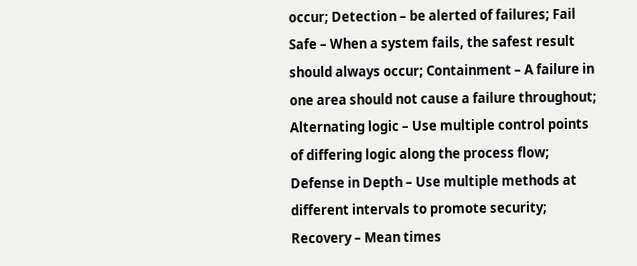occur; Detection – be alerted of failures; Fail Safe – When a system fails, the safest result should always occur; Containment – A failure in one area should not cause a failure throughout; Alternating logic – Use multiple control points of differing logic along the process flow; Defense in Depth – Use multiple methods at different intervals to promote security; Recovery – Mean times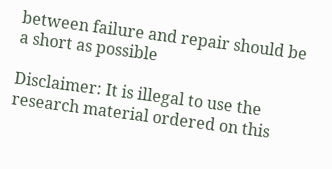between failure and repair should be a short as possible

Disclaimer: It is illegal to use the research material ordered on this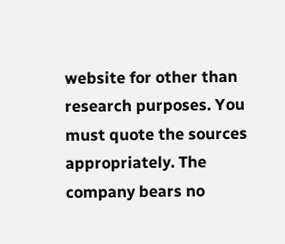website for other than research purposes. You must quote the sources appropriately. The company bears no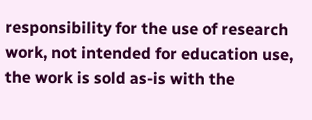responsibility for the use of research work, not intended for education use, the work is sold as-is with the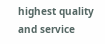highest quality and service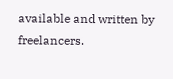available and written by freelancers.